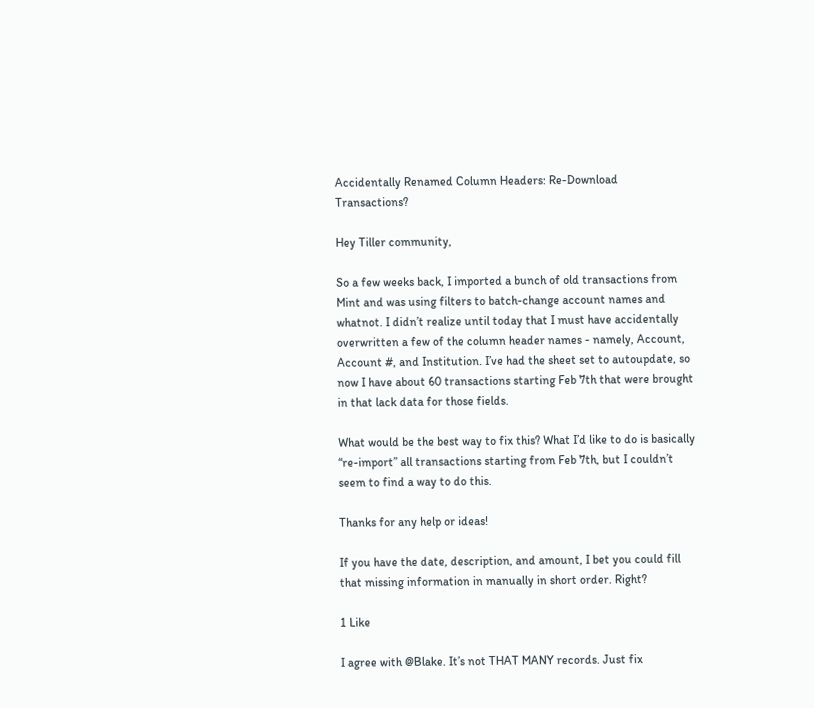Accidentally Renamed Column Headers: Re-Download Transactions?

Hey Tiller community,

So a few weeks back, I imported a bunch of old transactions from Mint and was using filters to batch-change account names and whatnot. I didn’t realize until today that I must have accidentally overwritten a few of the column header names - namely, Account, Account #, and Institution. I’ve had the sheet set to autoupdate, so now I have about 60 transactions starting Feb 7th that were brought in that lack data for those fields.

What would be the best way to fix this? What I’d like to do is basically “re-import” all transactions starting from Feb 7th, but I couldn’t seem to find a way to do this.

Thanks for any help or ideas!

If you have the date, description, and amount, I bet you could fill that missing information in manually in short order. Right?

1 Like

I agree with @Blake. It’s not THAT MANY records. Just fix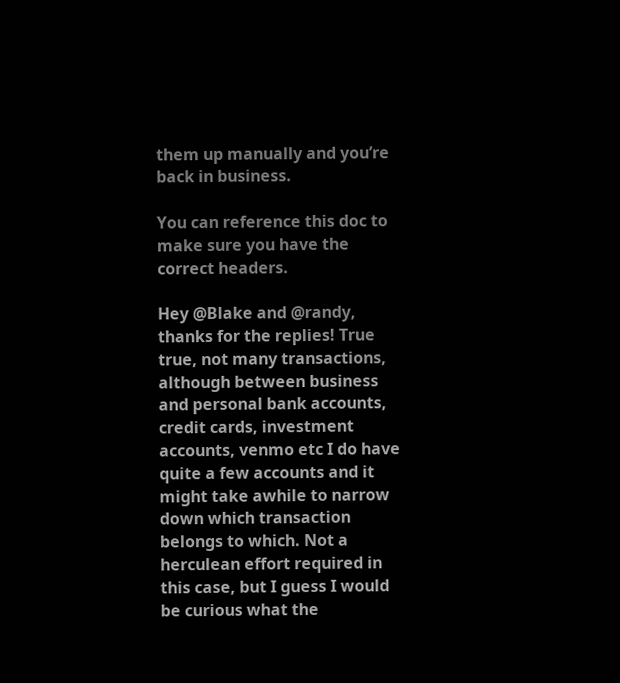them up manually and you’re back in business.

You can reference this doc to make sure you have the correct headers.

Hey @Blake and @randy, thanks for the replies! True true, not many transactions, although between business and personal bank accounts, credit cards, investment accounts, venmo etc I do have quite a few accounts and it might take awhile to narrow down which transaction belongs to which. Not a herculean effort required in this case, but I guess I would be curious what the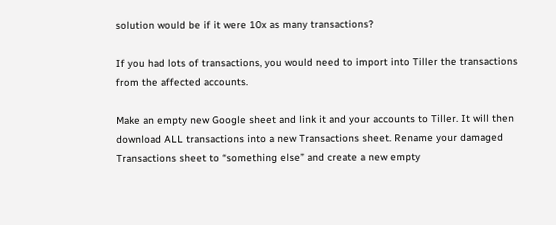solution would be if it were 10x as many transactions?

If you had lots of transactions, you would need to import into Tiller the transactions from the affected accounts.

Make an empty new Google sheet and link it and your accounts to Tiller. It will then download ALL transactions into a new Transactions sheet. Rename your damaged Transactions sheet to “something else” and create a new empty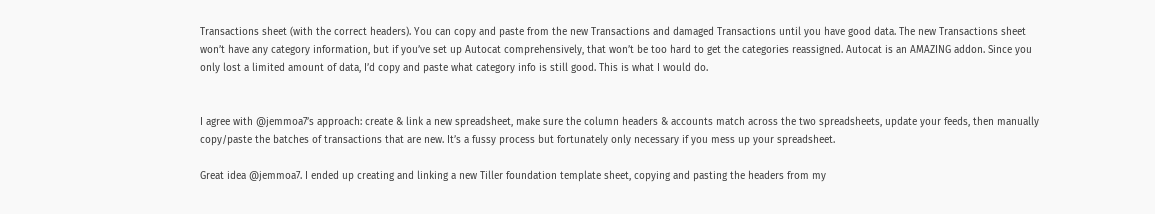Transactions sheet (with the correct headers). You can copy and paste from the new Transactions and damaged Transactions until you have good data. The new Transactions sheet won’t have any category information, but if you’ve set up Autocat comprehensively, that won’t be too hard to get the categories reassigned. Autocat is an AMAZING addon. Since you only lost a limited amount of data, I’d copy and paste what category info is still good. This is what I would do.


I agree with @jemmoa7’s approach: create & link a new spreadsheet, make sure the column headers & accounts match across the two spreadsheets, update your feeds, then manually copy/paste the batches of transactions that are new. It’s a fussy process but fortunately only necessary if you mess up your spreadsheet.

Great idea @jemmoa7. I ended up creating and linking a new Tiller foundation template sheet, copying and pasting the headers from my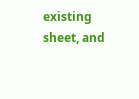existing sheet, and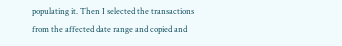populating it. Then I selected the transactions from the affected date range and copied and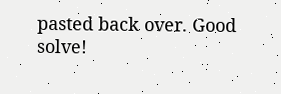pasted back over. Good solve!